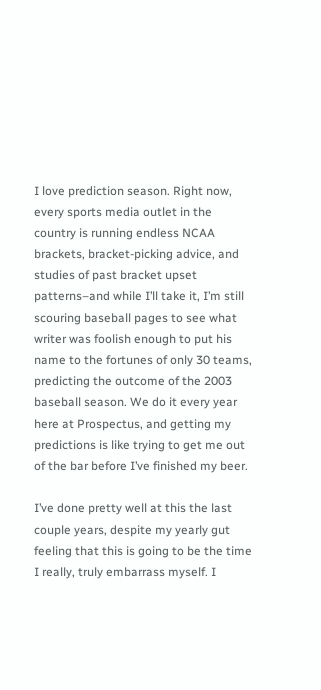I love prediction season. Right now, every sports media outlet in the country is running endless NCAA brackets, bracket-picking advice, and studies of past bracket upset patterns–and while I’ll take it, I’m still scouring baseball pages to see what writer was foolish enough to put his name to the fortunes of only 30 teams, predicting the outcome of the 2003 baseball season. We do it every year here at Prospectus, and getting my predictions is like trying to get me out of the bar before I’ve finished my beer.

I’ve done pretty well at this the last couple years, despite my yearly gut feeling that this is going to be the time I really, truly embarrass myself. I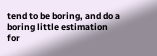tend to be boring, and do a boring little estimation for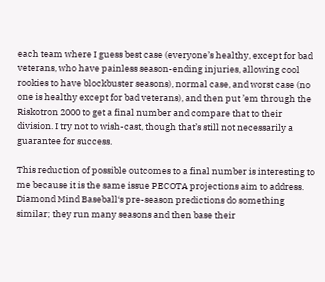each team where I guess best case (everyone’s healthy, except for bad veterans, who have painless season-ending injuries, allowing cool rookies to have blockbuster seasons), normal case, and worst case (no one is healthy except for bad veterans), and then put ’em through the Riskotron 2000 to get a final number and compare that to their division. I try not to wish-cast, though that’s still not necessarily a guarantee for success.

This reduction of possible outcomes to a final number is interesting to me because it is the same issue PECOTA projections aim to address. Diamond Mind Baseball‘s pre-season predictions do something similar; they run many seasons and then base their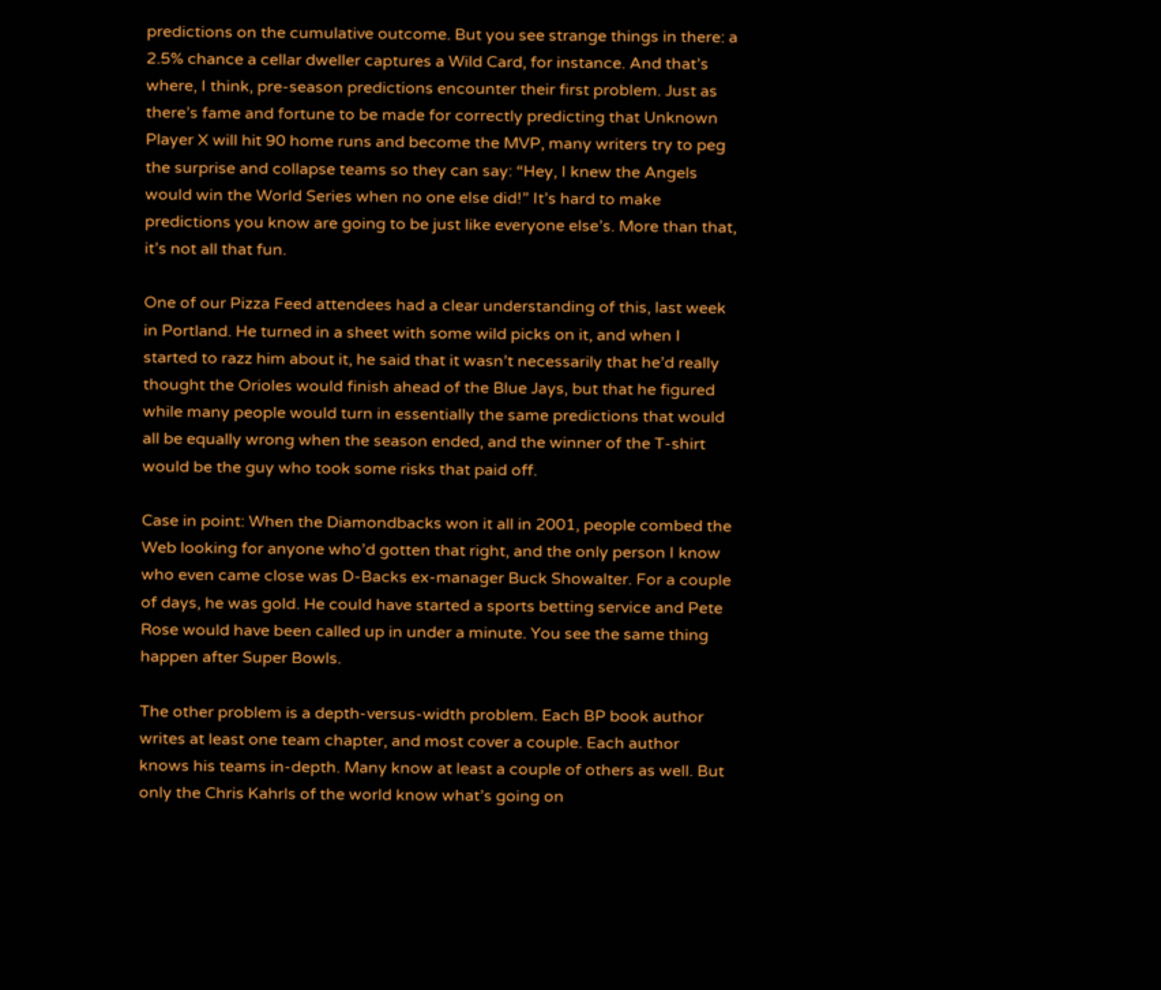predictions on the cumulative outcome. But you see strange things in there: a 2.5% chance a cellar dweller captures a Wild Card, for instance. And that’s where, I think, pre-season predictions encounter their first problem. Just as there’s fame and fortune to be made for correctly predicting that Unknown Player X will hit 90 home runs and become the MVP, many writers try to peg the surprise and collapse teams so they can say: “Hey, I knew the Angels would win the World Series when no one else did!” It’s hard to make predictions you know are going to be just like everyone else’s. More than that, it’s not all that fun.

One of our Pizza Feed attendees had a clear understanding of this, last week in Portland. He turned in a sheet with some wild picks on it, and when I started to razz him about it, he said that it wasn’t necessarily that he’d really thought the Orioles would finish ahead of the Blue Jays, but that he figured while many people would turn in essentially the same predictions that would all be equally wrong when the season ended, and the winner of the T-shirt would be the guy who took some risks that paid off.

Case in point: When the Diamondbacks won it all in 2001, people combed the Web looking for anyone who’d gotten that right, and the only person I know who even came close was D-Backs ex-manager Buck Showalter. For a couple of days, he was gold. He could have started a sports betting service and Pete Rose would have been called up in under a minute. You see the same thing happen after Super Bowls.

The other problem is a depth-versus-width problem. Each BP book author writes at least one team chapter, and most cover a couple. Each author knows his teams in-depth. Many know at least a couple of others as well. But only the Chris Kahrls of the world know what’s going on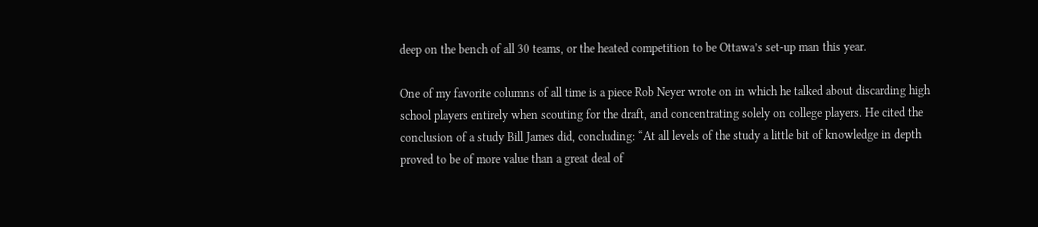deep on the bench of all 30 teams, or the heated competition to be Ottawa’s set-up man this year.

One of my favorite columns of all time is a piece Rob Neyer wrote on in which he talked about discarding high school players entirely when scouting for the draft, and concentrating solely on college players. He cited the conclusion of a study Bill James did, concluding: “At all levels of the study a little bit of knowledge in depth proved to be of more value than a great deal of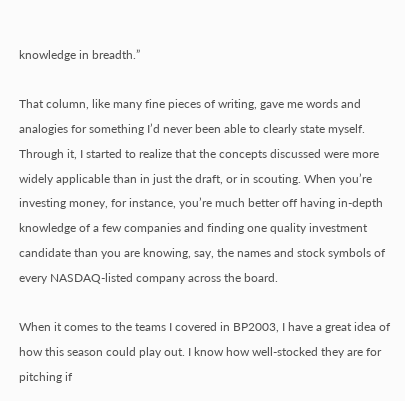knowledge in breadth.”

That column, like many fine pieces of writing, gave me words and analogies for something I’d never been able to clearly state myself. Through it, I started to realize that the concepts discussed were more widely applicable than in just the draft, or in scouting. When you’re investing money, for instance, you’re much better off having in-depth knowledge of a few companies and finding one quality investment candidate than you are knowing, say, the names and stock symbols of every NASDAQ-listed company across the board.

When it comes to the teams I covered in BP2003, I have a great idea of how this season could play out. I know how well-stocked they are for pitching if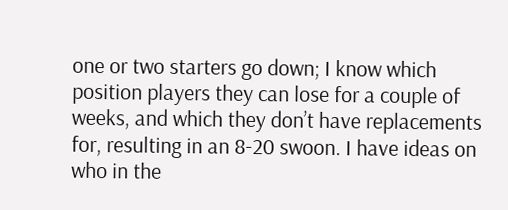one or two starters go down; I know which position players they can lose for a couple of weeks, and which they don’t have replacements for, resulting in an 8-20 swoon. I have ideas on who in the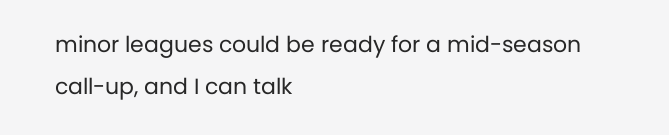minor leagues could be ready for a mid-season call-up, and I can talk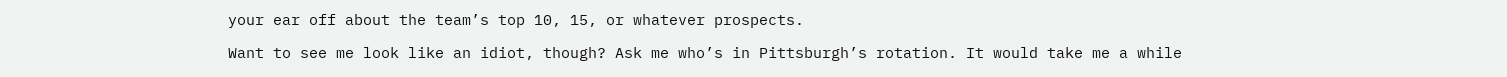your ear off about the team’s top 10, 15, or whatever prospects.

Want to see me look like an idiot, though? Ask me who’s in Pittsburgh’s rotation. It would take me a while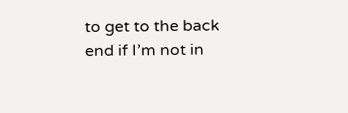to get to the back end if I’m not in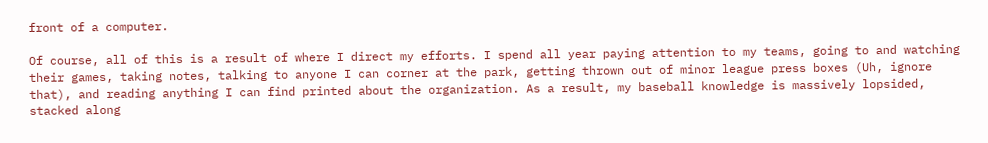front of a computer.

Of course, all of this is a result of where I direct my efforts. I spend all year paying attention to my teams, going to and watching their games, taking notes, talking to anyone I can corner at the park, getting thrown out of minor league press boxes (Uh, ignore that), and reading anything I can find printed about the organization. As a result, my baseball knowledge is massively lopsided, stacked along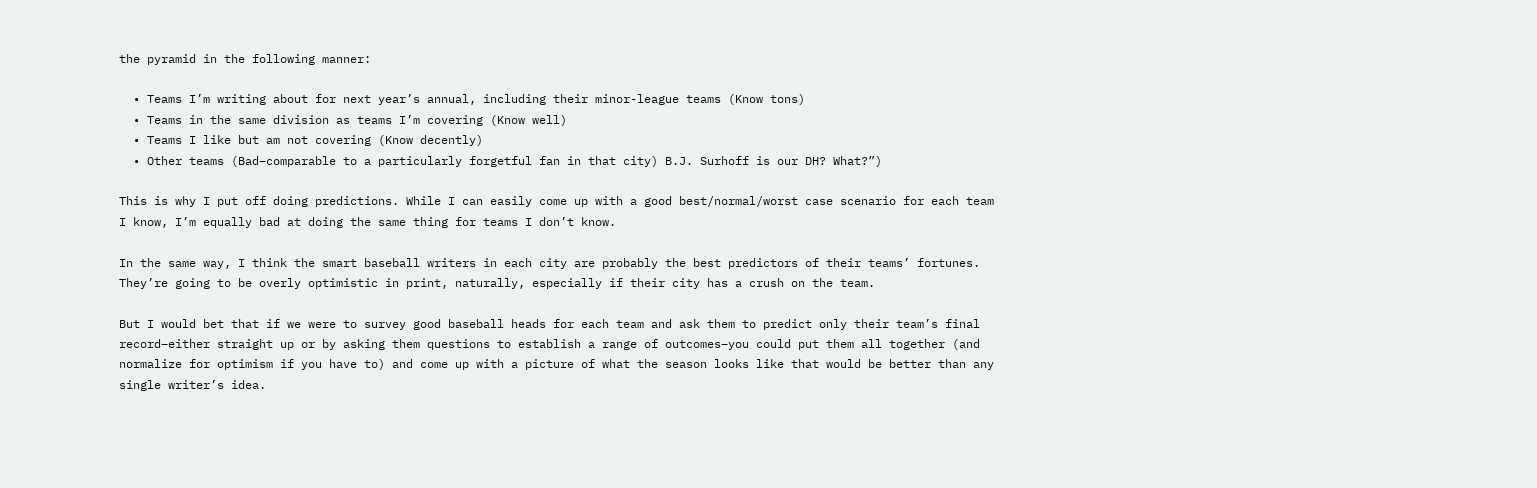the pyramid in the following manner:

  • Teams I’m writing about for next year’s annual, including their minor-league teams (Know tons)
  • Teams in the same division as teams I’m covering (Know well)
  • Teams I like but am not covering (Know decently)
  • Other teams (Bad–comparable to a particularly forgetful fan in that city) B.J. Surhoff is our DH? What?”)

This is why I put off doing predictions. While I can easily come up with a good best/normal/worst case scenario for each team I know, I’m equally bad at doing the same thing for teams I don’t know.

In the same way, I think the smart baseball writers in each city are probably the best predictors of their teams’ fortunes. They’re going to be overly optimistic in print, naturally, especially if their city has a crush on the team.

But I would bet that if we were to survey good baseball heads for each team and ask them to predict only their team’s final record–either straight up or by asking them questions to establish a range of outcomes–you could put them all together (and normalize for optimism if you have to) and come up with a picture of what the season looks like that would be better than any single writer’s idea.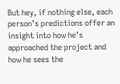But hey, if nothing else, each person’s predictions offer an insight into how he’s approached the project and how he sees the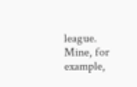league. Mine, for example,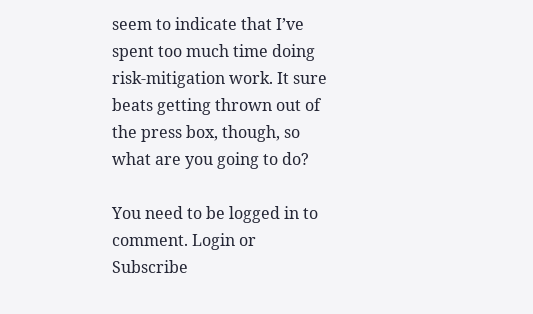seem to indicate that I’ve spent too much time doing risk-mitigation work. It sure beats getting thrown out of the press box, though, so what are you going to do?

You need to be logged in to comment. Login or Subscribe